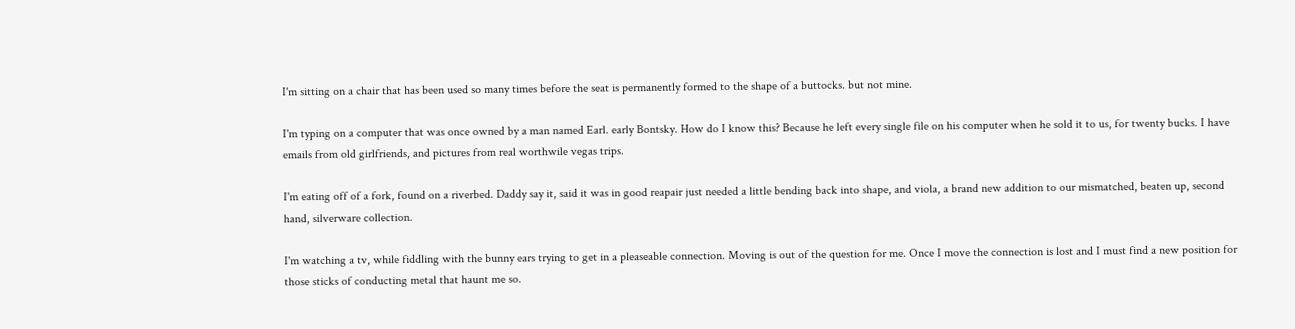I'm sitting on a chair that has been used so many times before the seat is permanently formed to the shape of a buttocks. but not mine.

I'm typing on a computer that was once owned by a man named Earl. early Bontsky. How do I know this? Because he left every single file on his computer when he sold it to us, for twenty bucks. I have emails from old girlfriends, and pictures from real worthwile vegas trips.

I'm eating off of a fork, found on a riverbed. Daddy say it, said it was in good reapair just needed a little bending back into shape, and viola, a brand new addition to our mismatched, beaten up, second hand, silverware collection.

I'm watching a tv, while fiddling with the bunny ears trying to get in a pleaseable connection. Moving is out of the question for me. Once I move the connection is lost and I must find a new position for those sticks of conducting metal that haunt me so.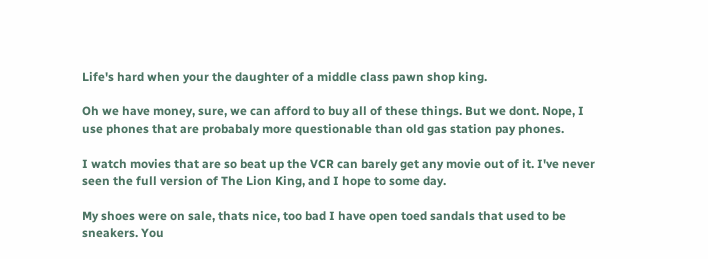Life's hard when your the daughter of a middle class pawn shop king.

Oh we have money, sure, we can afford to buy all of these things. But we dont. Nope, I use phones that are probabaly more questionable than old gas station pay phones.

I watch movies that are so beat up the VCR can barely get any movie out of it. I've never seen the full version of The Lion King, and I hope to some day.

My shoes were on sale, thats nice, too bad I have open toed sandals that used to be sneakers. You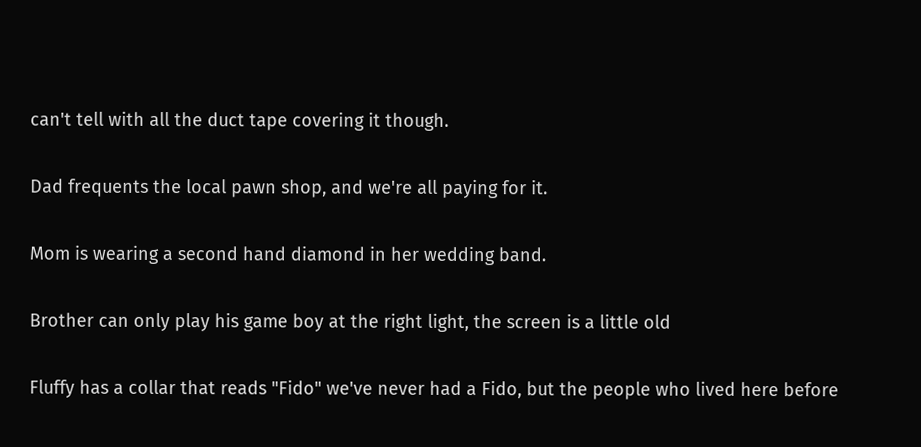can't tell with all the duct tape covering it though.

Dad frequents the local pawn shop, and we're all paying for it.

Mom is wearing a second hand diamond in her wedding band.

Brother can only play his game boy at the right light, the screen is a little old

Fluffy has a collar that reads "Fido" we've never had a Fido, but the people who lived here before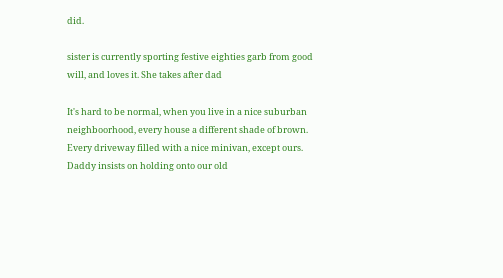did.

sister is currently sporting festive eighties garb from good will, and loves it. She takes after dad

It's hard to be normal, when you live in a nice suburban neighboorhood, every house a different shade of brown. Every driveway filled with a nice minivan, except ours. Daddy insists on holding onto our old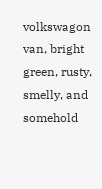volkswagon van, bright green, rusty, smelly, and somehold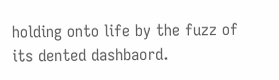holding onto life by the fuzz of its dented dashbaord.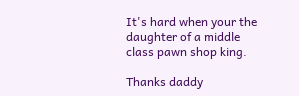It's hard when your the daughter of a middle class pawn shop king.

Thanks daddy